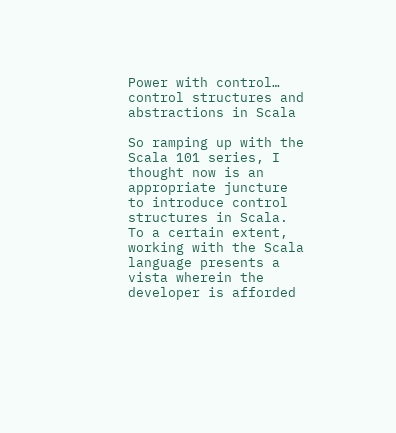Power with control… control structures and abstractions in Scala

So ramping up with the Scala 101 series, I thought now is an appropriate juncture to introduce control structures in Scala. To a certain extent, working with the Scala language presents a vista wherein the developer is afforded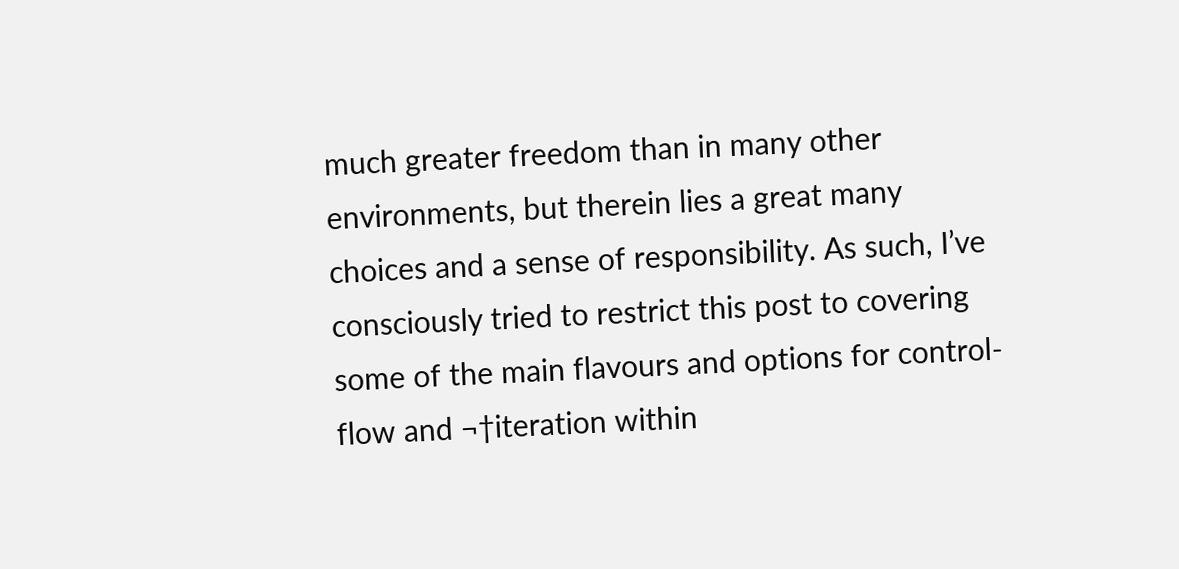much greater freedom than in many other environments, but therein lies a great many choices and a sense of responsibility. As such, I’ve consciously tried to restrict this post to covering some of the main flavours and options for control-flow and ¬†iteration within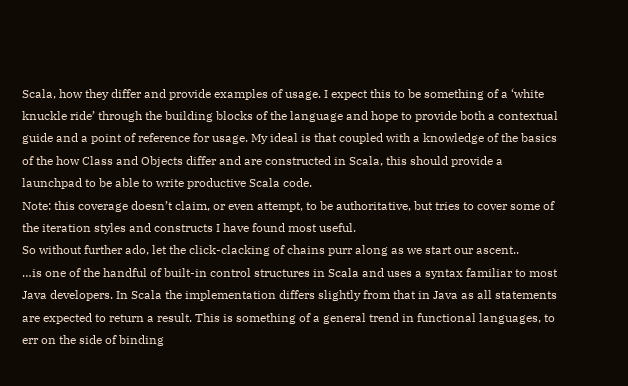Scala, how they differ and provide examples of usage. I expect this to be something of a ‘white knuckle ride’ through the building blocks of the language and hope to provide both a contextual guide and a point of reference for usage. My ideal is that coupled with a knowledge of the basics of the how Class and Objects differ and are constructed in Scala, this should provide a launchpad to be able to write productive Scala code.
Note: this coverage doesn’t claim, or even attempt, to be authoritative, but tries to cover some of the iteration styles and constructs I have found most useful.
So without further ado, let the click-clacking of chains purr along as we start our ascent..
…is one of the handful of built-in control structures in Scala and uses a syntax familiar to most Java developers. In Scala the implementation differs slightly from that in Java as all statements are expected to return a result. This is something of a general trend in functional languages, to err on the side of binding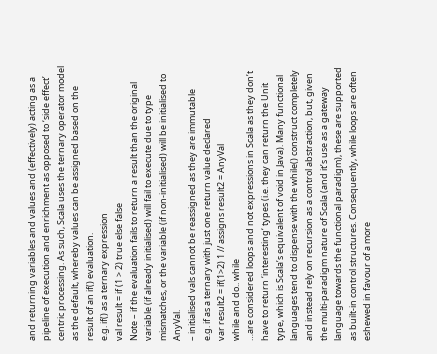and returning variables and values and (effectively) acting as a pipeline of execution and enrichment as opposed to ‘side effect’ centric processing. As such, Scala uses the ternary operator model as the default, whereby values can be assigned based on the result of an if() evaluation.
e.g. if() as a ternary expression
val result = if (1 > 2) true else false
Note – if the evaluation fails to return a result than the original variable (if already initialised) will fail to execute due to type mismatches, or the variable (if non-initialised) will be initialised to AnyVal.
– initialised vals cannot be reassigned as they are immutable
e.g. if as a ternary with just one return value declared
var result2 = if(1>2) 1 // assigns result2 = AnyVal
while and do.. while
…are considered loops and not expressions in Scala as they don’t have to return ‘interesting‘ types (i.e. they can return the Unit type, which is Scala’s equivalent of void in Java). Many functional languages tend to dispense with the while() construct completely and instead rely on recursion as a control abstraction, but, given the multi-paradigm nature of Scala (and it’s use as a gateway language towards the functional paradigm), these are supported as built-in control structures. Consequently, while loops are often eshewed in favour of a more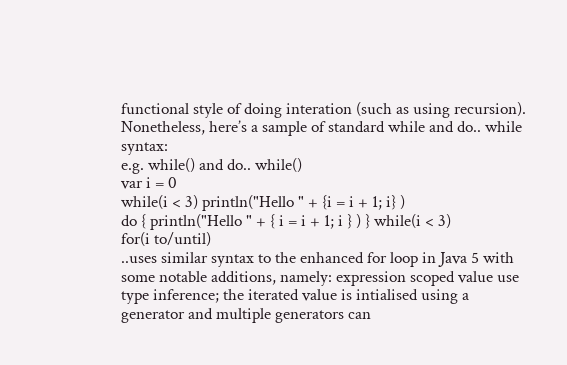functional style of doing interation (such as using recursion). Nonetheless, here’s a sample of standard while and do.. while syntax:
e.g. while() and do.. while()
var i = 0
while(i < 3) println("Hello " + {i = i + 1; i} )
do { println("Hello " + { i = i + 1; i } ) } while(i < 3)
for(i to/until)
..uses similar syntax to the enhanced for loop in Java 5 with some notable additions, namely: expression scoped value use type inference; the iterated value is intialised using a generator and multiple generators can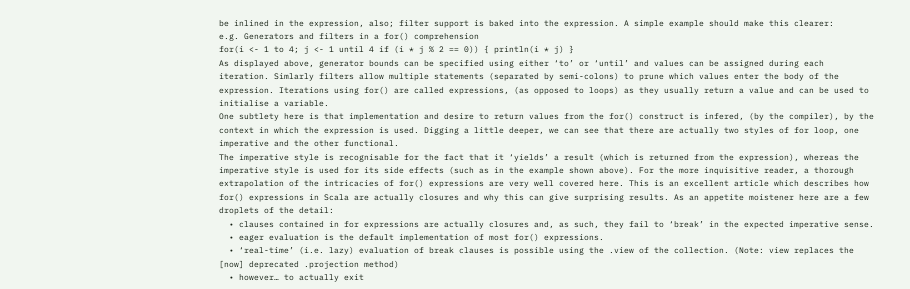be inlined in the expression, also; filter support is baked into the expression. A simple example should make this clearer:
e.g. Generators and filters in a for() comprehension
for(i <- 1 to 4; j <- 1 until 4 if (i * j % 2 == 0)) { println(i * j) }
As displayed above, generator bounds can be specified using either ‘to’ or ‘until’ and values can be assigned during each iteration. Simlarly filters allow multiple statements (separated by semi-colons) to prune which values enter the body of the expression. Iterations using for() are called expressions, (as opposed to loops) as they usually return a value and can be used to initialise a variable.
One subtlety here is that implementation and desire to return values from the for() construct is infered, (by the compiler), by the context in which the expression is used. Digging a little deeper, we can see that there are actually two styles of for loop, one imperative and the other functional.
The imperative style is recognisable for the fact that it ‘yields’ a result (which is returned from the expression), whereas the imperative style is used for its side effects (such as in the example shown above). For the more inquisitive reader, a thorough extrapolation of the intricacies of for() expressions are very well covered here. This is an excellent article which describes how for() expressions in Scala are actually closures and why this can give surprising results. As an appetite moistener here are a few droplets of the detail:
  • clauses contained in for expressions are actually closures and, as such, they fail to ‘break’ in the expected imperative sense.
  • eager evaluation is the default implementation of most for() expressions.
  • ‘real-time’ (i.e. lazy) evaluation of break clauses is possible using the .view of the collection. (Note: view replaces the [now] deprecated .projection method)
  • however… to actually exit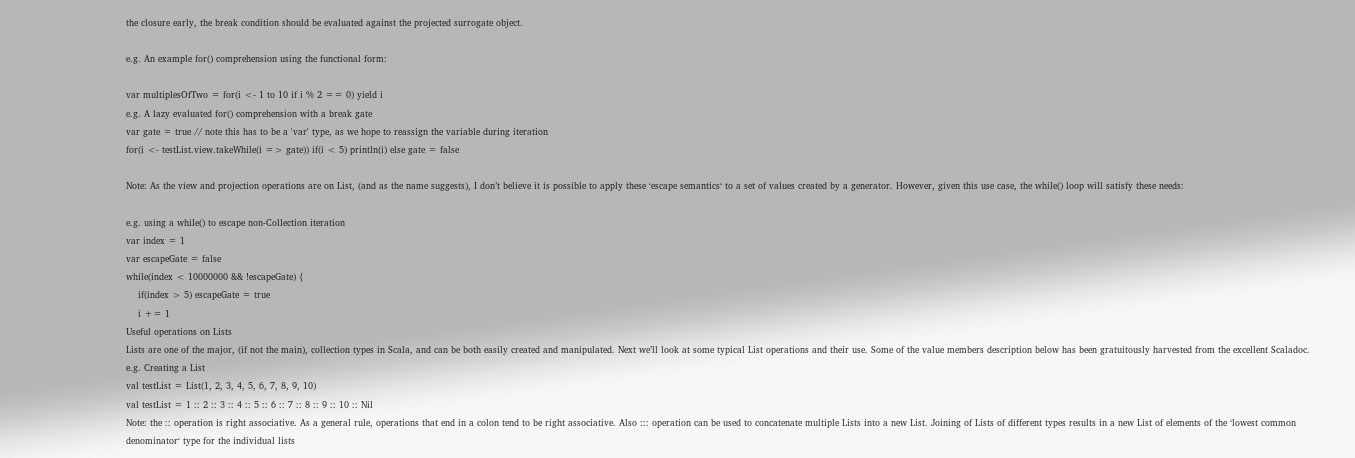the closure early, the break condition should be evaluated against the projected surrogate object.

e.g. An example for() comprehension using the functional form:

var multiplesOfTwo = for(i <- 1 to 10 if i % 2 == 0) yield i
e.g. A lazy evaluated for() comprehension with a break gate
var gate = true // note this has to be a 'var' type, as we hope to reassign the variable during iteration
for(i <- testList.view.takeWhile(i => gate)) if(i < 5) println(i) else gate = false

Note: As the view and projection operations are on List, (and as the name suggests), I don’t believe it is possible to apply these ‘escape semantics‘ to a set of values created by a generator. However, given this use case, the while() loop will satisfy these needs:

e.g. using a while() to escape non-Collection iteration
var index = 1
var escapeGate = false
while(index < 10000000 && !escapeGate) {
    if(index > 5) escapeGate = true
    i += 1
Useful operations on Lists
Lists are one of the major, (if not the main), collection types in Scala, and can be both easily created and manipulated. Next we’ll look at some typical List operations and their use. Some of the value members description below has been gratuitously harvested from the excellent Scaladoc.
e.g. Creating a List
val testList = List(1, 2, 3, 4, 5, 6, 7, 8, 9, 10)
val testList = 1 :: 2 :: 3 :: 4 :: 5 :: 6 :: 7 :: 8 :: 9 :: 10 :: Nil
Note: the :: operation is right associative. As a general rule, operations that end in a colon tend to be right associative. Also ::: operation can be used to concatenate multiple Lists into a new List. Joining of Lists of different types results in a new List of elements of the ‘lowest common denominator‘ type for the individual lists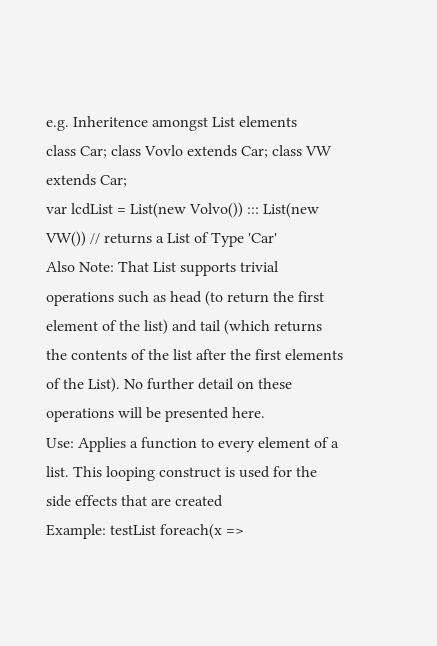e.g. Inheritence amongst List elements
class Car; class Vovlo extends Car; class VW extends Car;
var lcdList = List(new Volvo()) ::: List(new VW()) // returns a List of Type 'Car'
Also Note: That List supports trivial operations such as head (to return the first element of the list) and tail (which returns the contents of the list after the first elements of the List). No further detail on these operations will be presented here.
Use: Applies a function to every element of a list. This looping construct is used for the side effects that are created
Example: testList foreach(x =>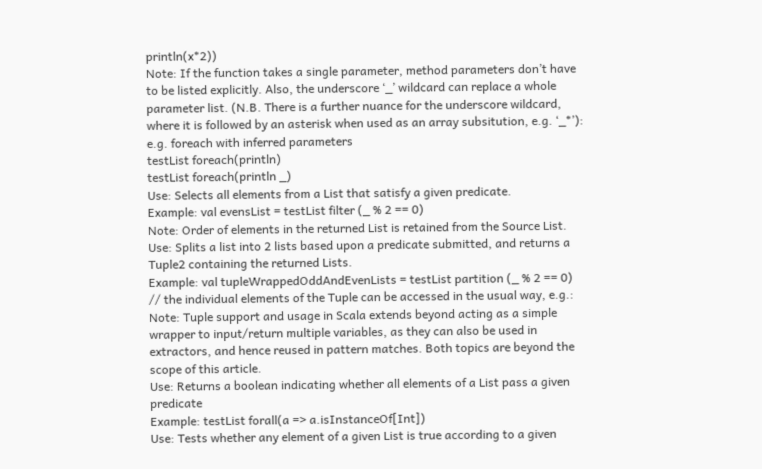println(x*2))
Note: If the function takes a single parameter, method parameters don’t have to be listed explicitly. Also, the underscore ‘_’ wildcard can replace a whole parameter list. (N.B. There is a further nuance for the underscore wildcard, where it is followed by an asterisk when used as an array subsitution, e.g. ‘_*’):
e.g. foreach with inferred parameters
testList foreach(println)
testList foreach(println _)
Use: Selects all elements from a List that satisfy a given predicate.
Example: val evensList = testList filter (_ % 2 == 0)
Note: Order of elements in the returned List is retained from the Source List.
Use: Splits a list into 2 lists based upon a predicate submitted, and returns a Tuple2 containing the returned Lists.
Example: val tupleWrappedOddAndEvenLists = testList partition (_ % 2 == 0)
// the individual elements of the Tuple can be accessed in the usual way, e.g.:
Note: Tuple support and usage in Scala extends beyond acting as a simple wrapper to input/return multiple variables, as they can also be used in extractors, and hence reused in pattern matches. Both topics are beyond the scope of this article.
Use: Returns a boolean indicating whether all elements of a List pass a given predicate
Example: testList forall(a => a.isInstanceOf[Int])
Use: Tests whether any element of a given List is true according to a given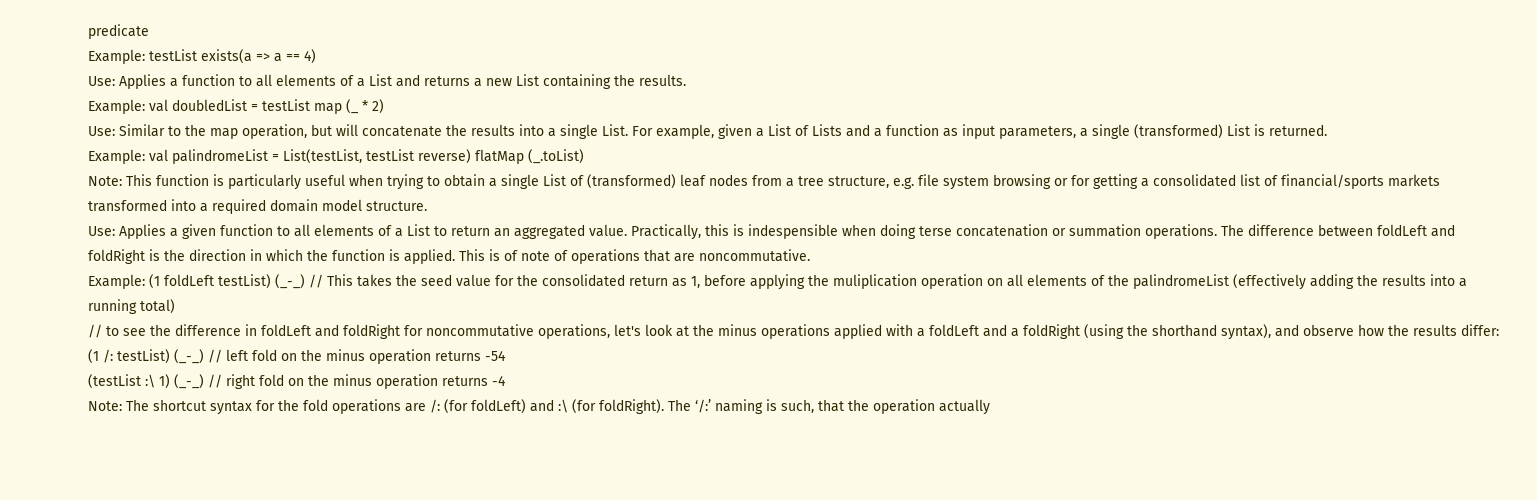predicate
Example: testList exists(a => a == 4)
Use: Applies a function to all elements of a List and returns a new List containing the results.
Example: val doubledList = testList map (_ * 2)
Use: Similar to the map operation, but will concatenate the results into a single List. For example, given a List of Lists and a function as input parameters, a single (transformed) List is returned.
Example: val palindromeList = List(testList, testList reverse) flatMap (_.toList)
Note: This function is particularly useful when trying to obtain a single List of (transformed) leaf nodes from a tree structure, e.g. file system browsing or for getting a consolidated list of financial/sports markets transformed into a required domain model structure.
Use: Applies a given function to all elements of a List to return an aggregated value. Practically, this is indespensible when doing terse concatenation or summation operations. The difference between foldLeft and foldRight is the direction in which the function is applied. This is of note of operations that are noncommutative.
Example: (1 foldLeft testList) (_-_) // This takes the seed value for the consolidated return as 1, before applying the muliplication operation on all elements of the palindromeList (effectively adding the results into a running total)
// to see the difference in foldLeft and foldRight for noncommutative operations, let's look at the minus operations applied with a foldLeft and a foldRight (using the shorthand syntax), and observe how the results differ:
(1 /: testList) (_-_) // left fold on the minus operation returns -54
(testList :\ 1) (_-_) // right fold on the minus operation returns -4
Note: The shortcut syntax for the fold operations are /: (for foldLeft) and :\ (for foldRight). The ‘/:’ naming is such, that the operation actually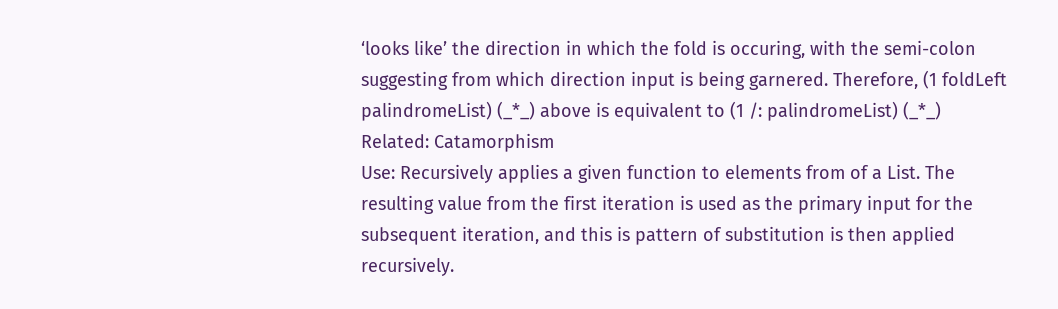‘looks like’ the direction in which the fold is occuring, with the semi-colon suggesting from which direction input is being garnered. Therefore, (1 foldLeft palindromeList) (_*_) above is equivalent to (1 /: palindromeList) (_*_)
Related: Catamorphism
Use: Recursively applies a given function to elements from of a List. The resulting value from the first iteration is used as the primary input for the subsequent iteration, and this is pattern of substitution is then applied recursively.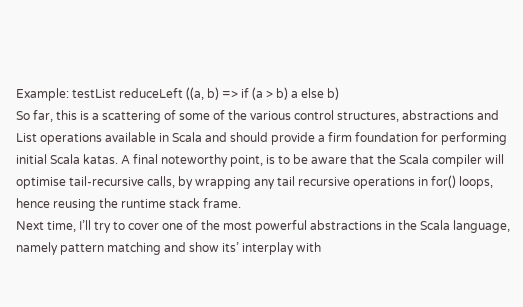Example: testList reduceLeft ((a, b) => if (a > b) a else b)
So far, this is a scattering of some of the various control structures, abstractions and List operations available in Scala and should provide a firm foundation for performing initial Scala katas. A final noteworthy point, is to be aware that the Scala compiler will optimise tail-recursive calls, by wrapping any tail recursive operations in for() loops, hence reusing the runtime stack frame.
Next time, I’ll try to cover one of the most powerful abstractions in the Scala language, namely pattern matching and show its’ interplay with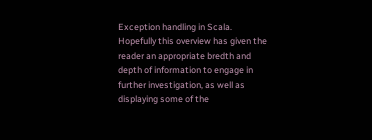Exception handling in Scala. Hopefully this overview has given the reader an appropriate bredth and depth of information to engage in further investigation, as well as displaying some of the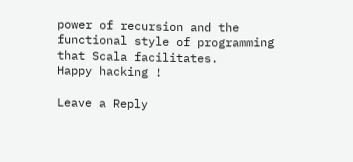power of recursion and the functional style of programming that Scala facilitates.
Happy hacking !

Leave a Reply